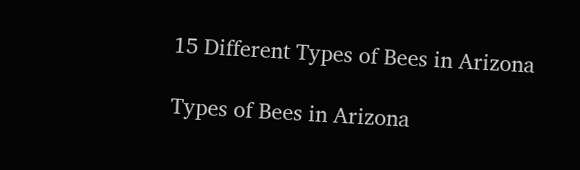15 Different Types of Bees in Arizona

Types of Bees in Arizona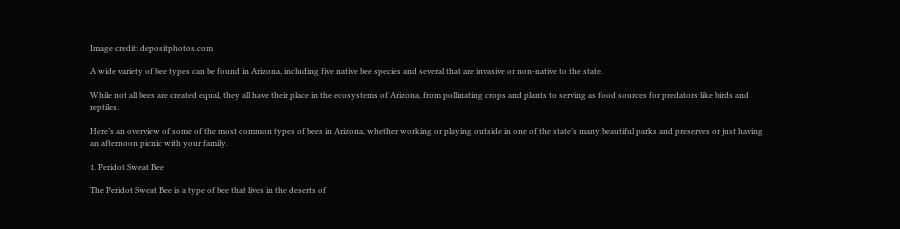Image credit: depositphotos.com

A wide variety of bee types can be found in Arizona, including five native bee species and several that are invasive or non-native to the state.

While not all bees are created equal, they all have their place in the ecosystems of Arizona, from pollinating crops and plants to serving as food sources for predators like birds and reptiles.

Here’s an overview of some of the most common types of bees in Arizona, whether working or playing outside in one of the state’s many beautiful parks and preserves or just having an afternoon picnic with your family.

1. Peridot Sweat Bee

The Peridot Sweat Bee is a type of bee that lives in the deserts of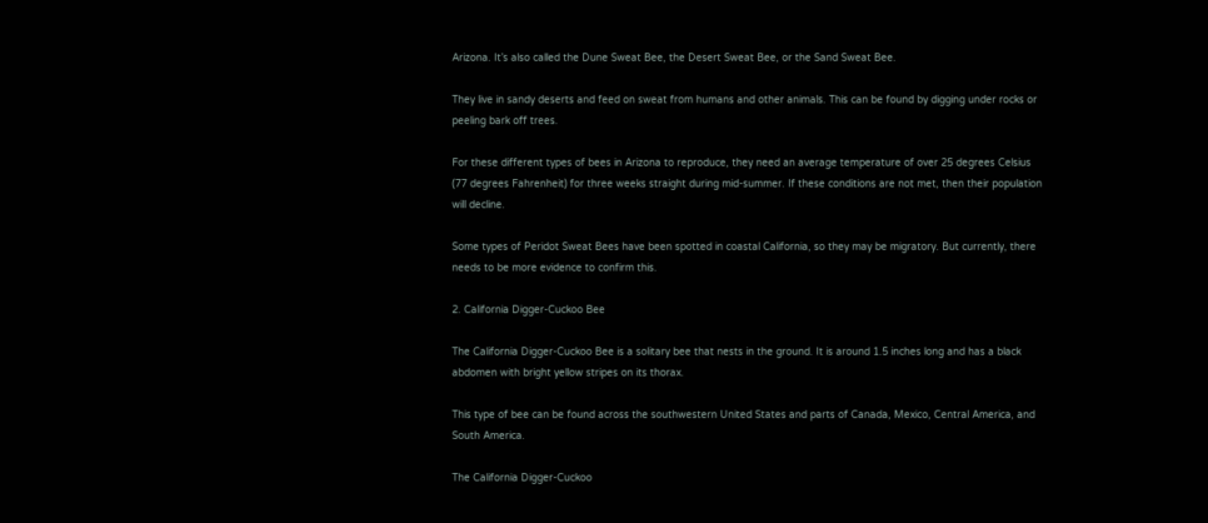Arizona. It’s also called the Dune Sweat Bee, the Desert Sweat Bee, or the Sand Sweat Bee.

They live in sandy deserts and feed on sweat from humans and other animals. This can be found by digging under rocks or peeling bark off trees.

For these different types of bees in Arizona to reproduce, they need an average temperature of over 25 degrees Celsius (77 degrees Fahrenheit) for three weeks straight during mid-summer. If these conditions are not met, then their population will decline.

Some types of Peridot Sweat Bees have been spotted in coastal California, so they may be migratory. But currently, there needs to be more evidence to confirm this.

2. California Digger-Cuckoo Bee

The California Digger-Cuckoo Bee is a solitary bee that nests in the ground. It is around 1.5 inches long and has a black abdomen with bright yellow stripes on its thorax.

This type of bee can be found across the southwestern United States and parts of Canada, Mexico, Central America, and South America.

The California Digger-Cuckoo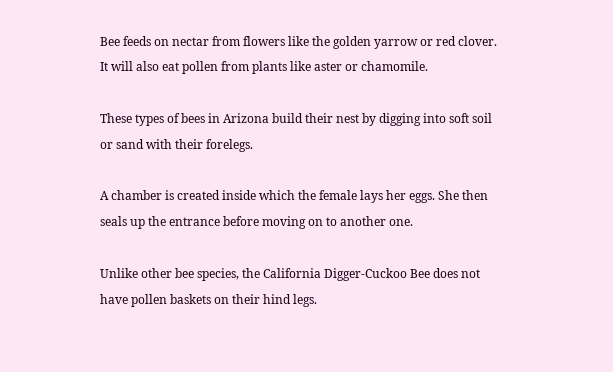Bee feeds on nectar from flowers like the golden yarrow or red clover. It will also eat pollen from plants like aster or chamomile.

These types of bees in Arizona build their nest by digging into soft soil or sand with their forelegs.

A chamber is created inside which the female lays her eggs. She then seals up the entrance before moving on to another one.

Unlike other bee species, the California Digger-Cuckoo Bee does not have pollen baskets on their hind legs.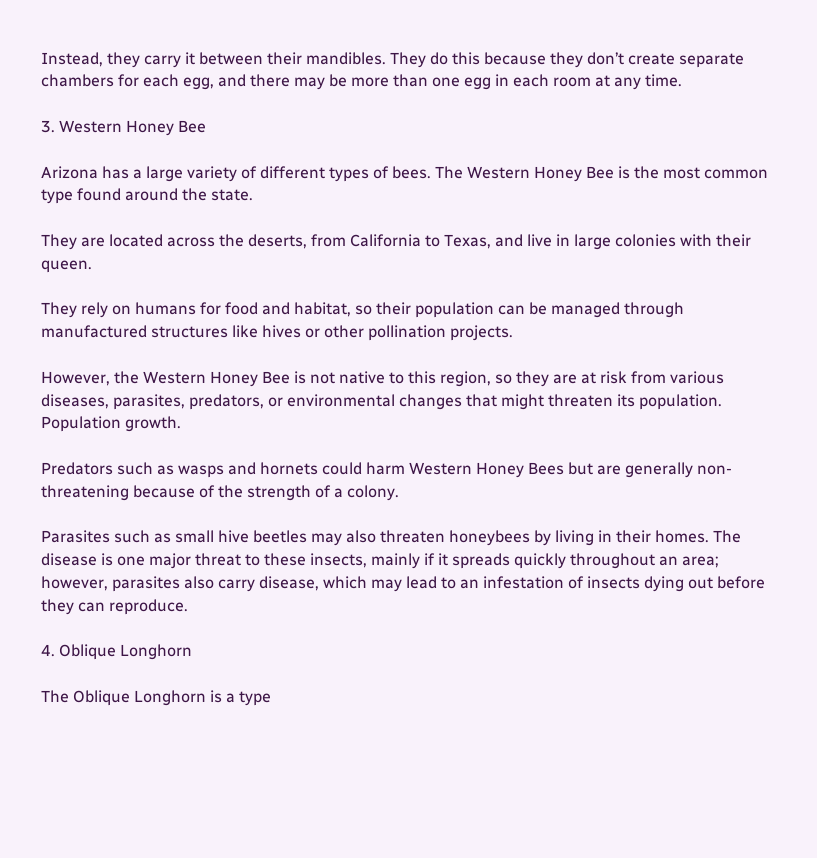Instead, they carry it between their mandibles. They do this because they don’t create separate chambers for each egg, and there may be more than one egg in each room at any time.

3. Western Honey Bee

Arizona has a large variety of different types of bees. The Western Honey Bee is the most common type found around the state.

They are located across the deserts, from California to Texas, and live in large colonies with their queen.

They rely on humans for food and habitat, so their population can be managed through manufactured structures like hives or other pollination projects.

However, the Western Honey Bee is not native to this region, so they are at risk from various diseases, parasites, predators, or environmental changes that might threaten its population. Population growth.

Predators such as wasps and hornets could harm Western Honey Bees but are generally non-threatening because of the strength of a colony.

Parasites such as small hive beetles may also threaten honeybees by living in their homes. The disease is one major threat to these insects, mainly if it spreads quickly throughout an area; however, parasites also carry disease, which may lead to an infestation of insects dying out before they can reproduce.

4. Oblique Longhorn

The Oblique Longhorn is a type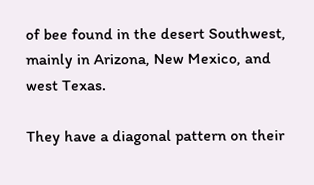of bee found in the desert Southwest, mainly in Arizona, New Mexico, and west Texas.

They have a diagonal pattern on their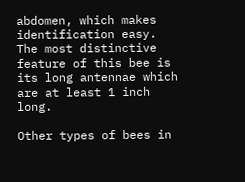abdomen, which makes identification easy. The most distinctive feature of this bee is its long antennae which are at least 1 inch long.

Other types of bees in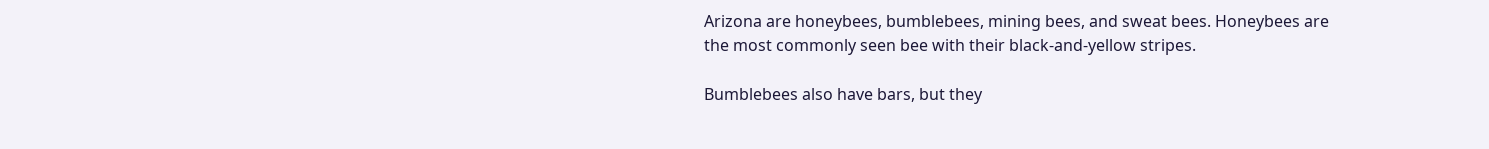Arizona are honeybees, bumblebees, mining bees, and sweat bees. Honeybees are the most commonly seen bee with their black-and-yellow stripes.

Bumblebees also have bars, but they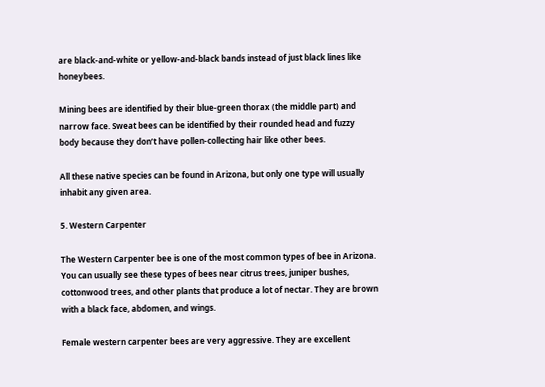are black-and-white or yellow-and-black bands instead of just black lines like honeybees.

Mining bees are identified by their blue-green thorax (the middle part) and narrow face. Sweat bees can be identified by their rounded head and fuzzy body because they don’t have pollen-collecting hair like other bees.

All these native species can be found in Arizona, but only one type will usually inhabit any given area.

5. Western Carpenter

The Western Carpenter bee is one of the most common types of bee in Arizona. You can usually see these types of bees near citrus trees, juniper bushes, cottonwood trees, and other plants that produce a lot of nectar. They are brown with a black face, abdomen, and wings.

Female western carpenter bees are very aggressive. They are excellent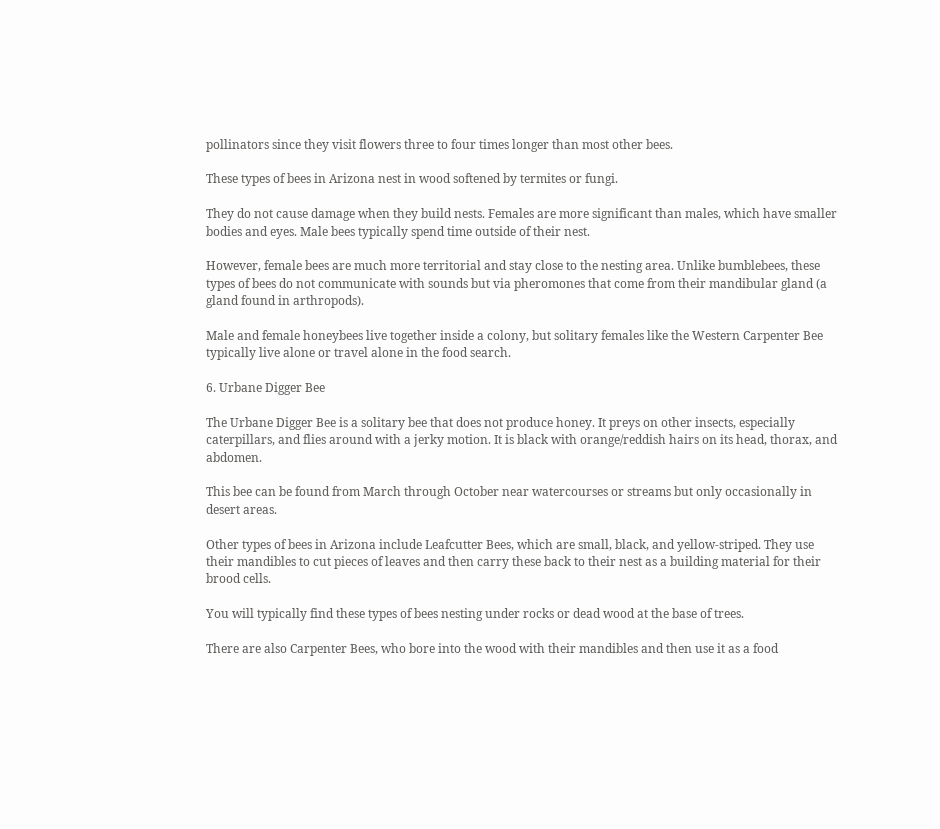pollinators since they visit flowers three to four times longer than most other bees.

These types of bees in Arizona nest in wood softened by termites or fungi.

They do not cause damage when they build nests. Females are more significant than males, which have smaller bodies and eyes. Male bees typically spend time outside of their nest.

However, female bees are much more territorial and stay close to the nesting area. Unlike bumblebees, these types of bees do not communicate with sounds but via pheromones that come from their mandibular gland (a gland found in arthropods).

Male and female honeybees live together inside a colony, but solitary females like the Western Carpenter Bee typically live alone or travel alone in the food search.

6. Urbane Digger Bee

The Urbane Digger Bee is a solitary bee that does not produce honey. It preys on other insects, especially caterpillars, and flies around with a jerky motion. It is black with orange/reddish hairs on its head, thorax, and abdomen.

This bee can be found from March through October near watercourses or streams but only occasionally in desert areas.

Other types of bees in Arizona include Leafcutter Bees, which are small, black, and yellow-striped. They use their mandibles to cut pieces of leaves and then carry these back to their nest as a building material for their brood cells.

You will typically find these types of bees nesting under rocks or dead wood at the base of trees.

There are also Carpenter Bees, who bore into the wood with their mandibles and then use it as a food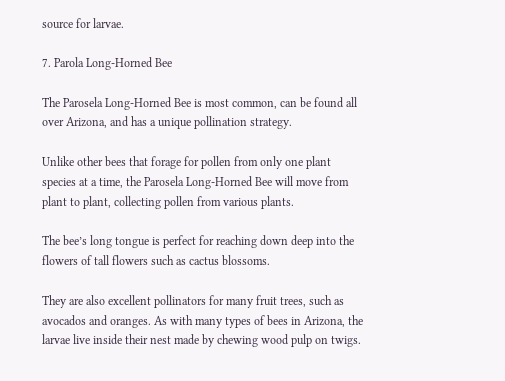source for larvae.

7. Parola Long-Horned Bee

The Parosela Long-Horned Bee is most common, can be found all over Arizona, and has a unique pollination strategy.

Unlike other bees that forage for pollen from only one plant species at a time, the Parosela Long-Horned Bee will move from plant to plant, collecting pollen from various plants.

The bee’s long tongue is perfect for reaching down deep into the flowers of tall flowers such as cactus blossoms.

They are also excellent pollinators for many fruit trees, such as avocados and oranges. As with many types of bees in Arizona, the larvae live inside their nest made by chewing wood pulp on twigs.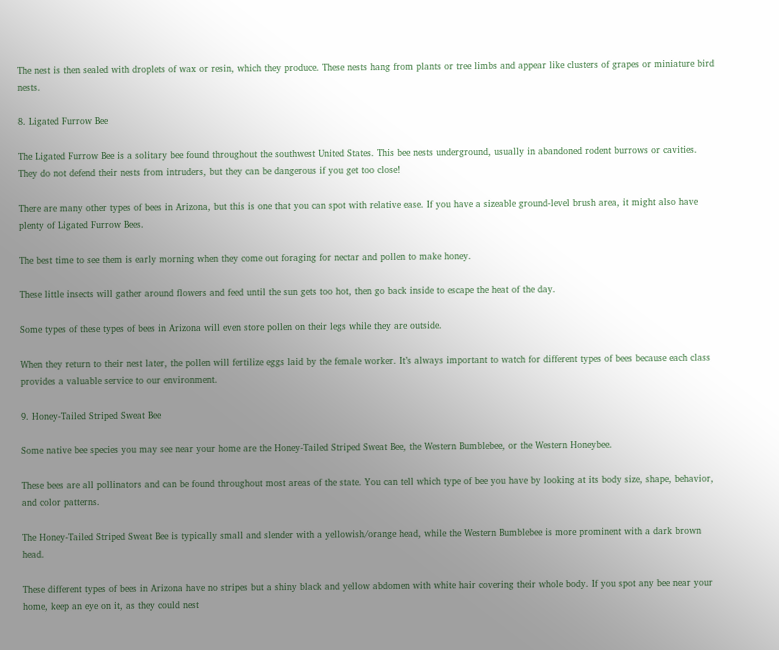The nest is then sealed with droplets of wax or resin, which they produce. These nests hang from plants or tree limbs and appear like clusters of grapes or miniature bird nests.

8. Ligated Furrow Bee

The Ligated Furrow Bee is a solitary bee found throughout the southwest United States. This bee nests underground, usually in abandoned rodent burrows or cavities. They do not defend their nests from intruders, but they can be dangerous if you get too close!

There are many other types of bees in Arizona, but this is one that you can spot with relative ease. If you have a sizeable ground-level brush area, it might also have plenty of Ligated Furrow Bees.

The best time to see them is early morning when they come out foraging for nectar and pollen to make honey.

These little insects will gather around flowers and feed until the sun gets too hot, then go back inside to escape the heat of the day.

Some types of these types of bees in Arizona will even store pollen on their legs while they are outside.

When they return to their nest later, the pollen will fertilize eggs laid by the female worker. It’s always important to watch for different types of bees because each class provides a valuable service to our environment.

9. Honey-Tailed Striped Sweat Bee

Some native bee species you may see near your home are the Honey-Tailed Striped Sweat Bee, the Western Bumblebee, or the Western Honeybee.

These bees are all pollinators and can be found throughout most areas of the state. You can tell which type of bee you have by looking at its body size, shape, behavior, and color patterns.

The Honey-Tailed Striped Sweat Bee is typically small and slender with a yellowish/orange head, while the Western Bumblebee is more prominent with a dark brown head.

These different types of bees in Arizona have no stripes but a shiny black and yellow abdomen with white hair covering their whole body. If you spot any bee near your home, keep an eye on it, as they could nest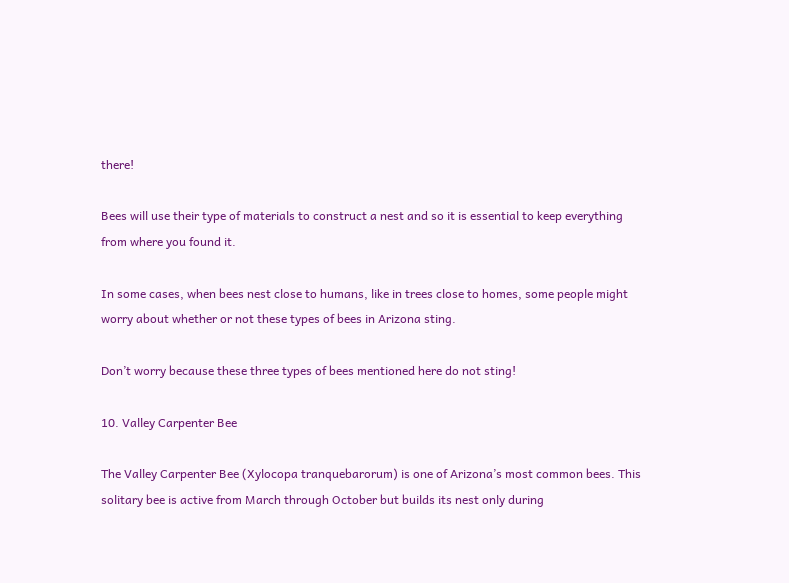there!

Bees will use their type of materials to construct a nest and so it is essential to keep everything from where you found it.

In some cases, when bees nest close to humans, like in trees close to homes, some people might worry about whether or not these types of bees in Arizona sting.

Don’t worry because these three types of bees mentioned here do not sting!

10. Valley Carpenter Bee

The Valley Carpenter Bee (Xylocopa tranquebarorum) is one of Arizona’s most common bees. This solitary bee is active from March through October but builds its nest only during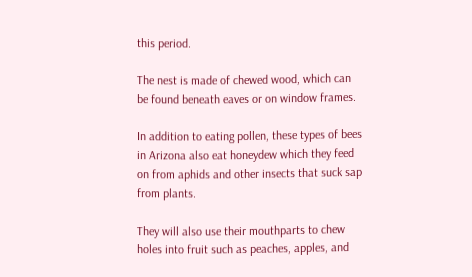this period.

The nest is made of chewed wood, which can be found beneath eaves or on window frames.

In addition to eating pollen, these types of bees in Arizona also eat honeydew which they feed on from aphids and other insects that suck sap from plants.

They will also use their mouthparts to chew holes into fruit such as peaches, apples, and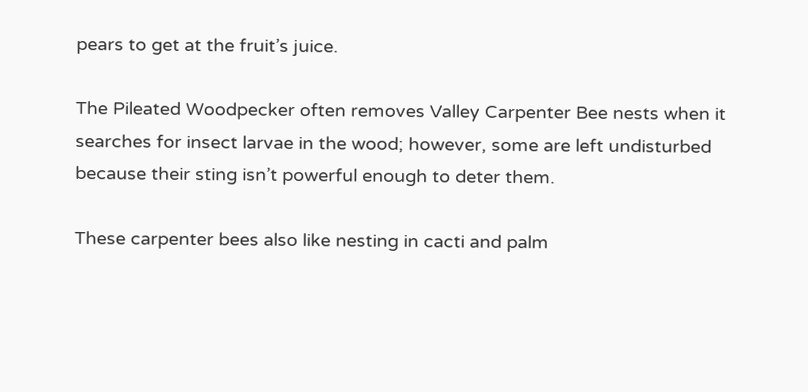pears to get at the fruit’s juice.

The Pileated Woodpecker often removes Valley Carpenter Bee nests when it searches for insect larvae in the wood; however, some are left undisturbed because their sting isn’t powerful enough to deter them.

These carpenter bees also like nesting in cacti and palm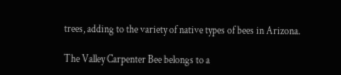trees, adding to the variety of native types of bees in Arizona.

The Valley Carpenter Bee belongs to a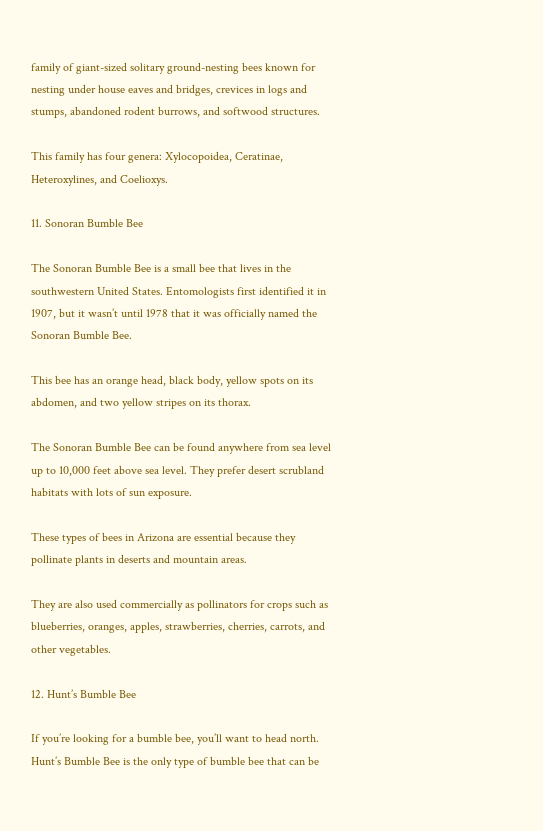family of giant-sized solitary ground-nesting bees known for nesting under house eaves and bridges, crevices in logs and stumps, abandoned rodent burrows, and softwood structures.

This family has four genera: Xylocopoidea, Ceratinae, Heteroxylines, and Coelioxys.

11. Sonoran Bumble Bee

The Sonoran Bumble Bee is a small bee that lives in the southwestern United States. Entomologists first identified it in 1907, but it wasn’t until 1978 that it was officially named the Sonoran Bumble Bee.

This bee has an orange head, black body, yellow spots on its abdomen, and two yellow stripes on its thorax.

The Sonoran Bumble Bee can be found anywhere from sea level up to 10,000 feet above sea level. They prefer desert scrubland habitats with lots of sun exposure.

These types of bees in Arizona are essential because they pollinate plants in deserts and mountain areas.

They are also used commercially as pollinators for crops such as blueberries, oranges, apples, strawberries, cherries, carrots, and other vegetables.

12. Hunt’s Bumble Bee

If you’re looking for a bumble bee, you’ll want to head north. Hunt’s Bumble Bee is the only type of bumble bee that can be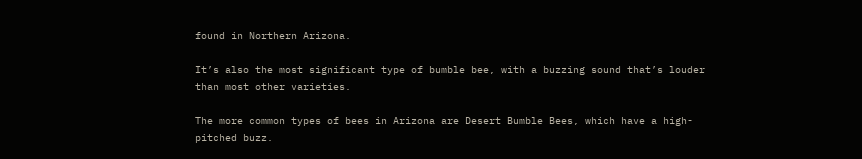found in Northern Arizona.

It’s also the most significant type of bumble bee, with a buzzing sound that’s louder than most other varieties.

The more common types of bees in Arizona are Desert Bumble Bees, which have a high-pitched buzz.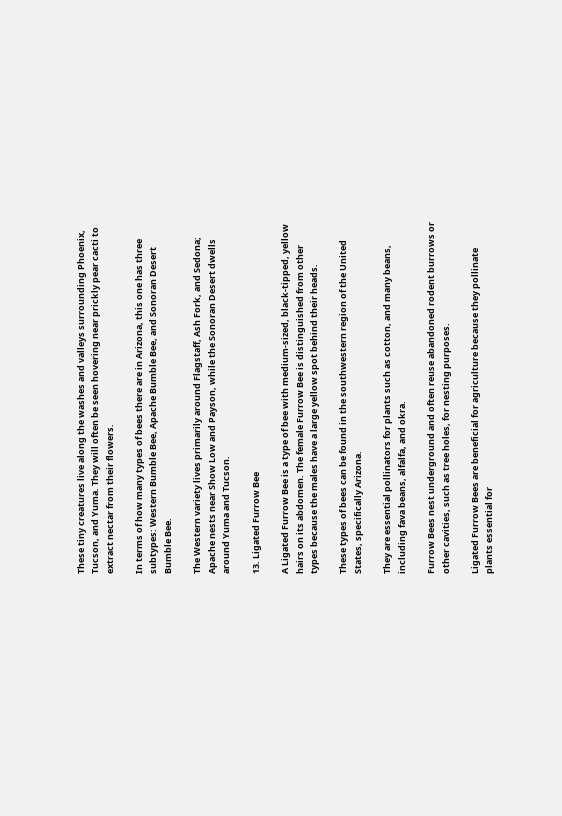These tiny creatures live along the washes and valleys surrounding Phoenix, Tucson, and Yuma. They will often be seen hovering near prickly pear cacti to extract nectar from their flowers.

In terms of how many types of bees there are in Arizona, this one has three subtypes: Western Bumble Bee, Apache Bumble Bee, and Sonoran Desert Bumble Bee.

The Western variety lives primarily around Flagstaff, Ash Fork, and Sedona; Apache nests near Show Low and Payson, while the Sonoran Desert dwells around Yuma and Tucson.

13. Ligated Furrow Bee

A Ligated Furrow Bee is a type of bee with medium-sized, black-tipped, yellow hairs on its abdomen. The female Furrow Bee is distinguished from other types because the males have a large yellow spot behind their heads.

These types of bees can be found in the southwestern region of the United States, specifically Arizona.

They are essential pollinators for plants such as cotton, and many beans, including fava beans, alfalfa, and okra.

Furrow Bees nest underground and often reuse abandoned rodent burrows or other cavities, such as tree holes, for nesting purposes.

Ligated Furrow Bees are beneficial for agriculture because they pollinate plants essential for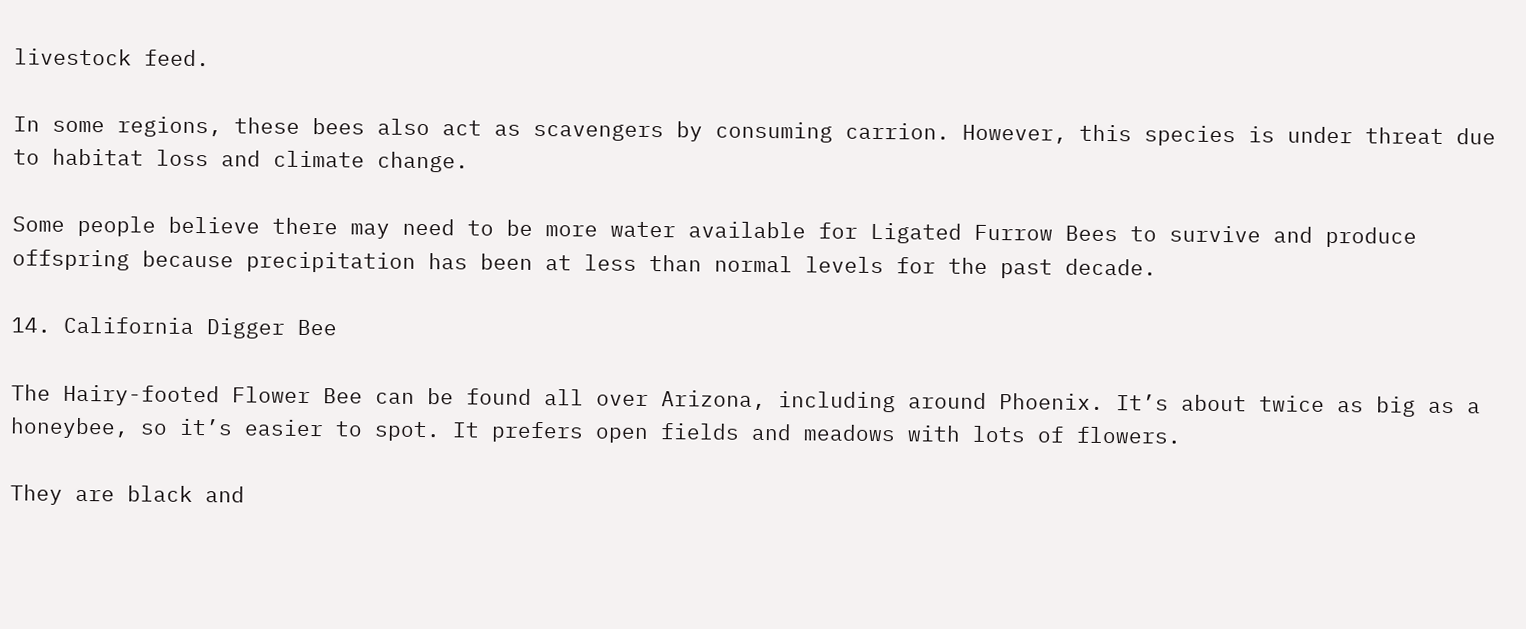livestock feed.

In some regions, these bees also act as scavengers by consuming carrion. However, this species is under threat due to habitat loss and climate change.

Some people believe there may need to be more water available for Ligated Furrow Bees to survive and produce offspring because precipitation has been at less than normal levels for the past decade.

14. California Digger Bee

The Hairy-footed Flower Bee can be found all over Arizona, including around Phoenix. It’s about twice as big as a honeybee, so it’s easier to spot. It prefers open fields and meadows with lots of flowers.

They are black and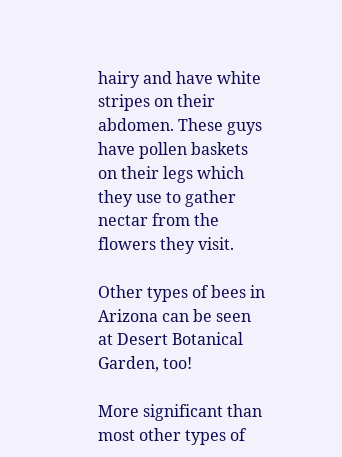hairy and have white stripes on their abdomen. These guys have pollen baskets on their legs which they use to gather nectar from the flowers they visit.

Other types of bees in Arizona can be seen at Desert Botanical Garden, too!

More significant than most other types of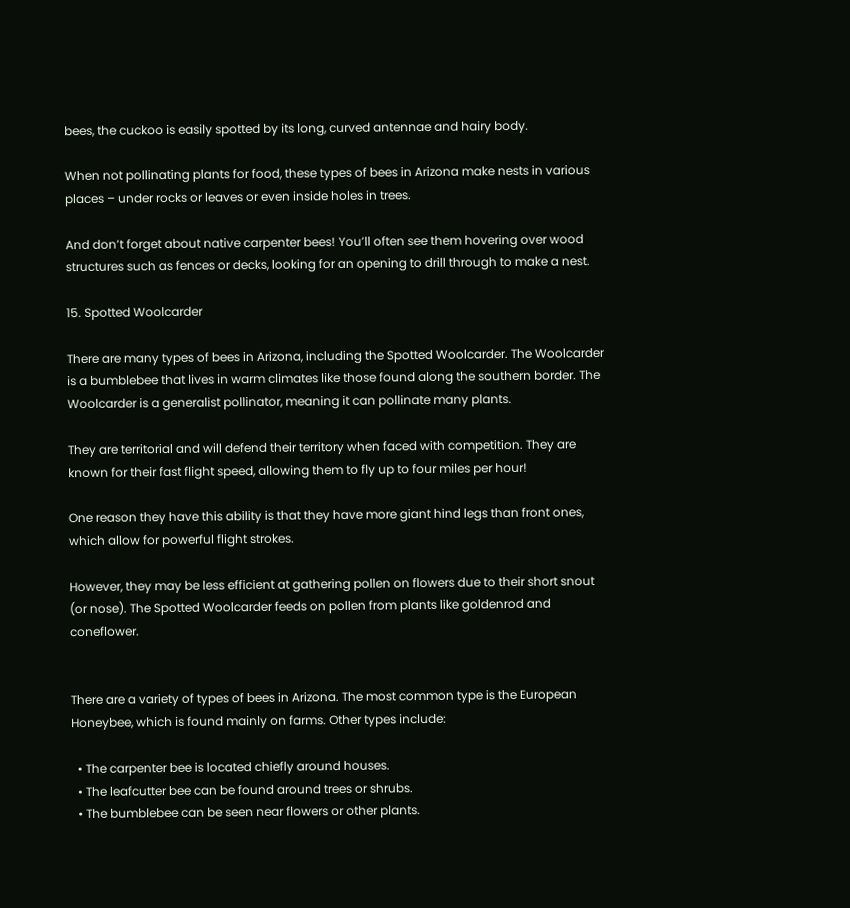bees, the cuckoo is easily spotted by its long, curved antennae and hairy body.

When not pollinating plants for food, these types of bees in Arizona make nests in various places – under rocks or leaves or even inside holes in trees.

And don’t forget about native carpenter bees! You’ll often see them hovering over wood structures such as fences or decks, looking for an opening to drill through to make a nest.

15. Spotted Woolcarder

There are many types of bees in Arizona, including the Spotted Woolcarder. The Woolcarder is a bumblebee that lives in warm climates like those found along the southern border. The Woolcarder is a generalist pollinator, meaning it can pollinate many plants.

They are territorial and will defend their territory when faced with competition. They are known for their fast flight speed, allowing them to fly up to four miles per hour!

One reason they have this ability is that they have more giant hind legs than front ones, which allow for powerful flight strokes.

However, they may be less efficient at gathering pollen on flowers due to their short snout (or nose). The Spotted Woolcarder feeds on pollen from plants like goldenrod and coneflower.


There are a variety of types of bees in Arizona. The most common type is the European Honeybee, which is found mainly on farms. Other types include:

  • The carpenter bee is located chiefly around houses.
  • The leafcutter bee can be found around trees or shrubs.
  • The bumblebee can be seen near flowers or other plants.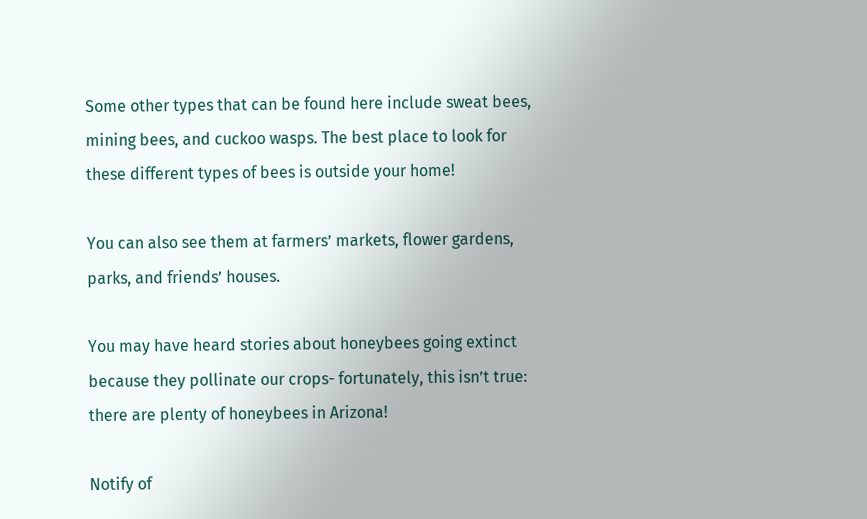Some other types that can be found here include sweat bees, mining bees, and cuckoo wasps. The best place to look for these different types of bees is outside your home!

You can also see them at farmers’ markets, flower gardens, parks, and friends’ houses.

You may have heard stories about honeybees going extinct because they pollinate our crops- fortunately, this isn’t true: there are plenty of honeybees in Arizona!

Notify of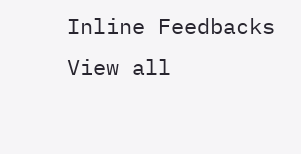Inline Feedbacks
View all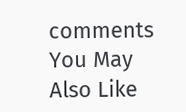comments
You May Also Like